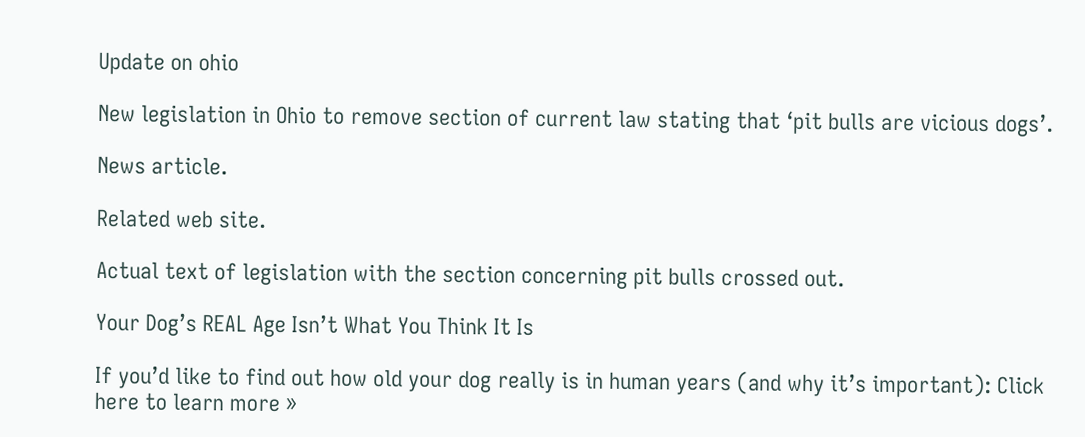Update on ohio

New legislation in Ohio to remove section of current law stating that ‘pit bulls are vicious dogs’.

News article.

Related web site.

Actual text of legislation with the section concerning pit bulls crossed out.

Your Dog’s REAL Age Isn’t What You Think It Is

If you’d like to find out how old your dog really is in human years (and why it’s important): Click here to learn more »